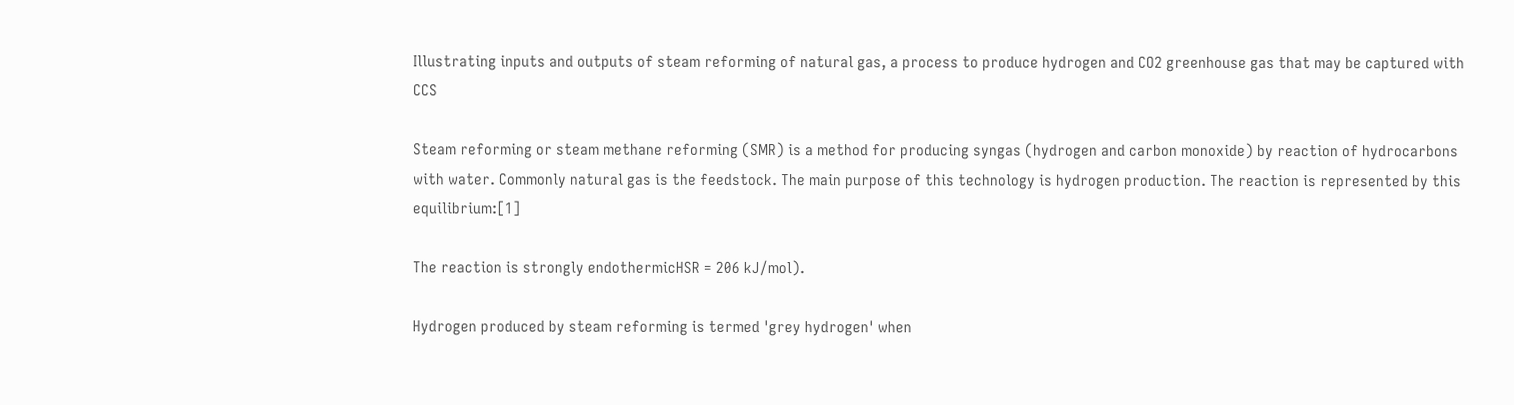Illustrating inputs and outputs of steam reforming of natural gas, a process to produce hydrogen and CO2 greenhouse gas that may be captured with CCS

Steam reforming or steam methane reforming (SMR) is a method for producing syngas (hydrogen and carbon monoxide) by reaction of hydrocarbons with water. Commonly natural gas is the feedstock. The main purpose of this technology is hydrogen production. The reaction is represented by this equilibrium:[1]

The reaction is strongly endothermicHSR = 206 kJ/mol).

Hydrogen produced by steam reforming is termed 'grey hydrogen' when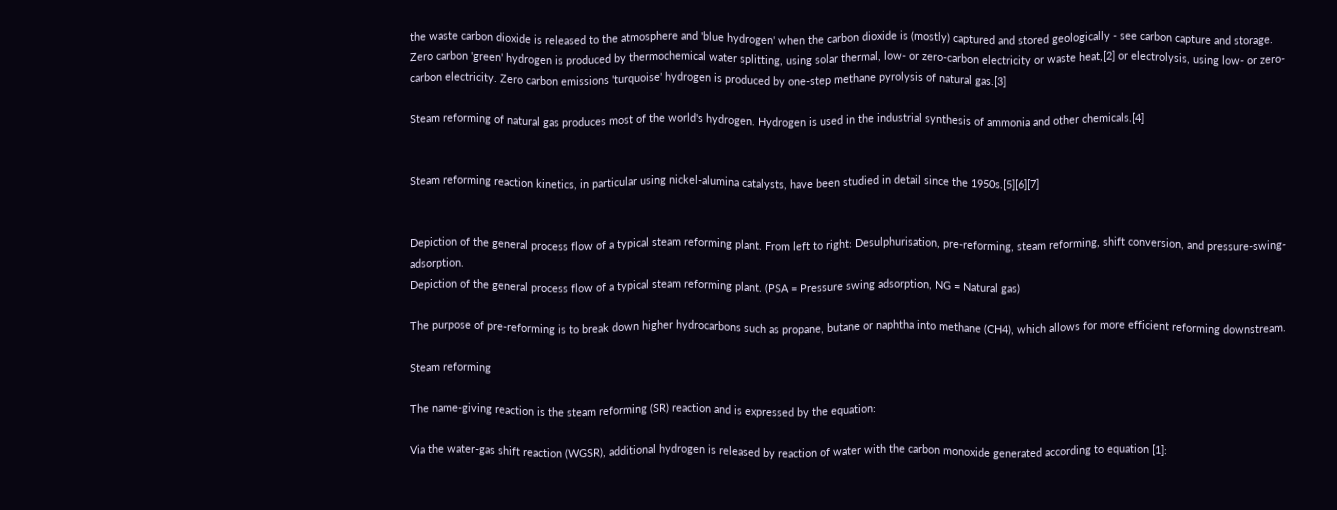the waste carbon dioxide is released to the atmosphere and 'blue hydrogen' when the carbon dioxide is (mostly) captured and stored geologically - see carbon capture and storage. Zero carbon 'green' hydrogen is produced by thermochemical water splitting, using solar thermal, low- or zero-carbon electricity or waste heat,[2] or electrolysis, using low- or zero-carbon electricity. Zero carbon emissions 'turquoise' hydrogen is produced by one-step methane pyrolysis of natural gas.[3]

Steam reforming of natural gas produces most of the world's hydrogen. Hydrogen is used in the industrial synthesis of ammonia and other chemicals.[4]


Steam reforming reaction kinetics, in particular using nickel-alumina catalysts, have been studied in detail since the 1950s.[5][6][7]


Depiction of the general process flow of a typical steam reforming plant. From left to right: Desulphurisation, pre-reforming, steam reforming, shift conversion, and pressure-swing-adsorption.
Depiction of the general process flow of a typical steam reforming plant. (PSA = Pressure swing adsorption, NG = Natural gas)

The purpose of pre-reforming is to break down higher hydrocarbons such as propane, butane or naphtha into methane (CH4), which allows for more efficient reforming downstream.

Steam reforming

The name-giving reaction is the steam reforming (SR) reaction and is expressed by the equation:

Via the water-gas shift reaction (WGSR), additional hydrogen is released by reaction of water with the carbon monoxide generated according to equation [1]: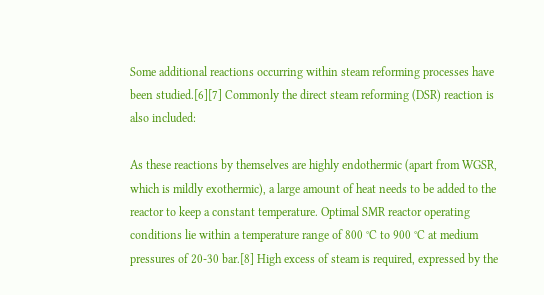Some additional reactions occurring within steam reforming processes have been studied.[6][7] Commonly the direct steam reforming (DSR) reaction is also included:

As these reactions by themselves are highly endothermic (apart from WGSR, which is mildly exothermic), a large amount of heat needs to be added to the reactor to keep a constant temperature. Optimal SMR reactor operating conditions lie within a temperature range of 800 °C to 900 °C at medium pressures of 20-30 bar.[8] High excess of steam is required, expressed by the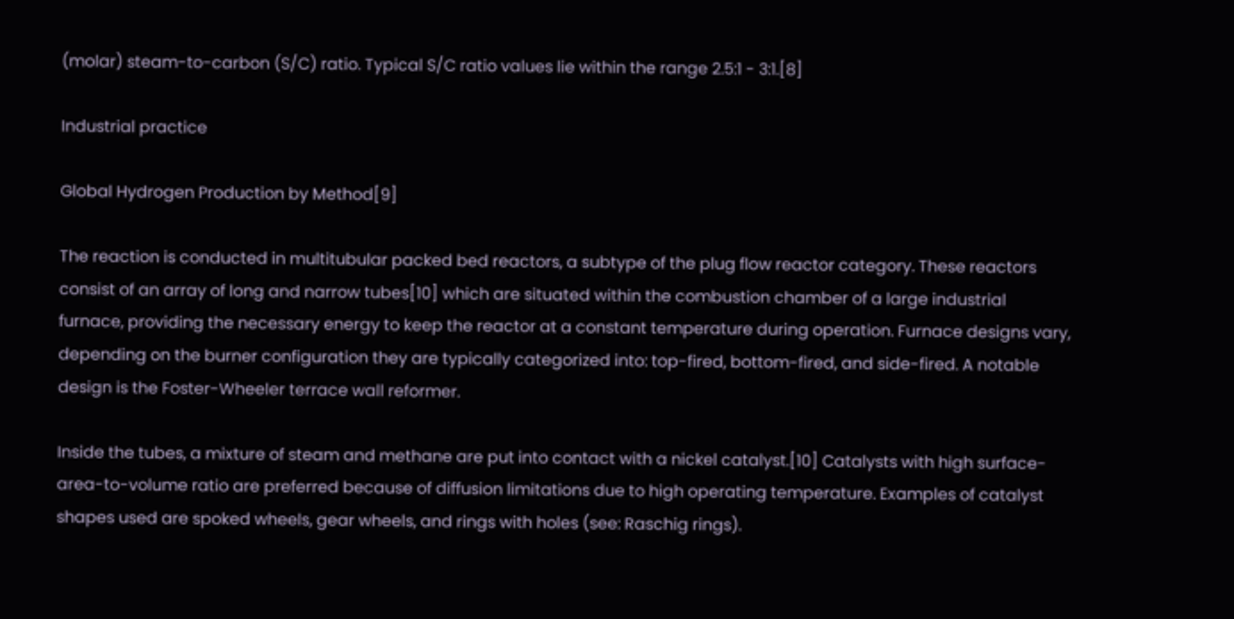(molar) steam-to-carbon (S/C) ratio. Typical S/C ratio values lie within the range 2.5:1 - 3:1.[8]

Industrial practice

Global Hydrogen Production by Method[9]

The reaction is conducted in multitubular packed bed reactors, a subtype of the plug flow reactor category. These reactors consist of an array of long and narrow tubes[10] which are situated within the combustion chamber of a large industrial furnace, providing the necessary energy to keep the reactor at a constant temperature during operation. Furnace designs vary, depending on the burner configuration they are typically categorized into: top-fired, bottom-fired, and side-fired. A notable design is the Foster-Wheeler terrace wall reformer.

Inside the tubes, a mixture of steam and methane are put into contact with a nickel catalyst.[10] Catalysts with high surface-area-to-volume ratio are preferred because of diffusion limitations due to high operating temperature. Examples of catalyst shapes used are spoked wheels, gear wheels, and rings with holes (see: Raschig rings).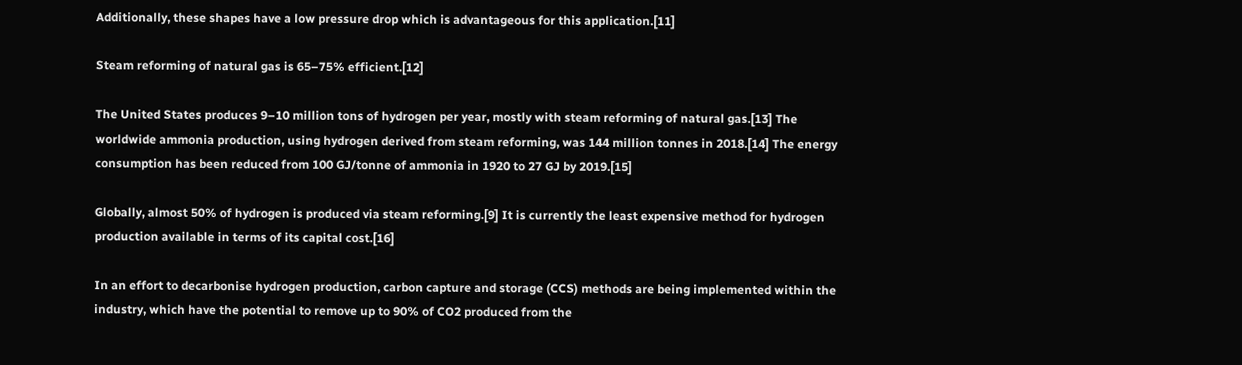Additionally, these shapes have a low pressure drop which is advantageous for this application.[11]

Steam reforming of natural gas is 65–75% efficient.[12]

The United States produces 9–10 million tons of hydrogen per year, mostly with steam reforming of natural gas.[13] The worldwide ammonia production, using hydrogen derived from steam reforming, was 144 million tonnes in 2018.[14] The energy consumption has been reduced from 100 GJ/tonne of ammonia in 1920 to 27 GJ by 2019.[15]

Globally, almost 50% of hydrogen is produced via steam reforming.[9] It is currently the least expensive method for hydrogen production available in terms of its capital cost.[16]

In an effort to decarbonise hydrogen production, carbon capture and storage (CCS) methods are being implemented within the industry, which have the potential to remove up to 90% of CO2 produced from the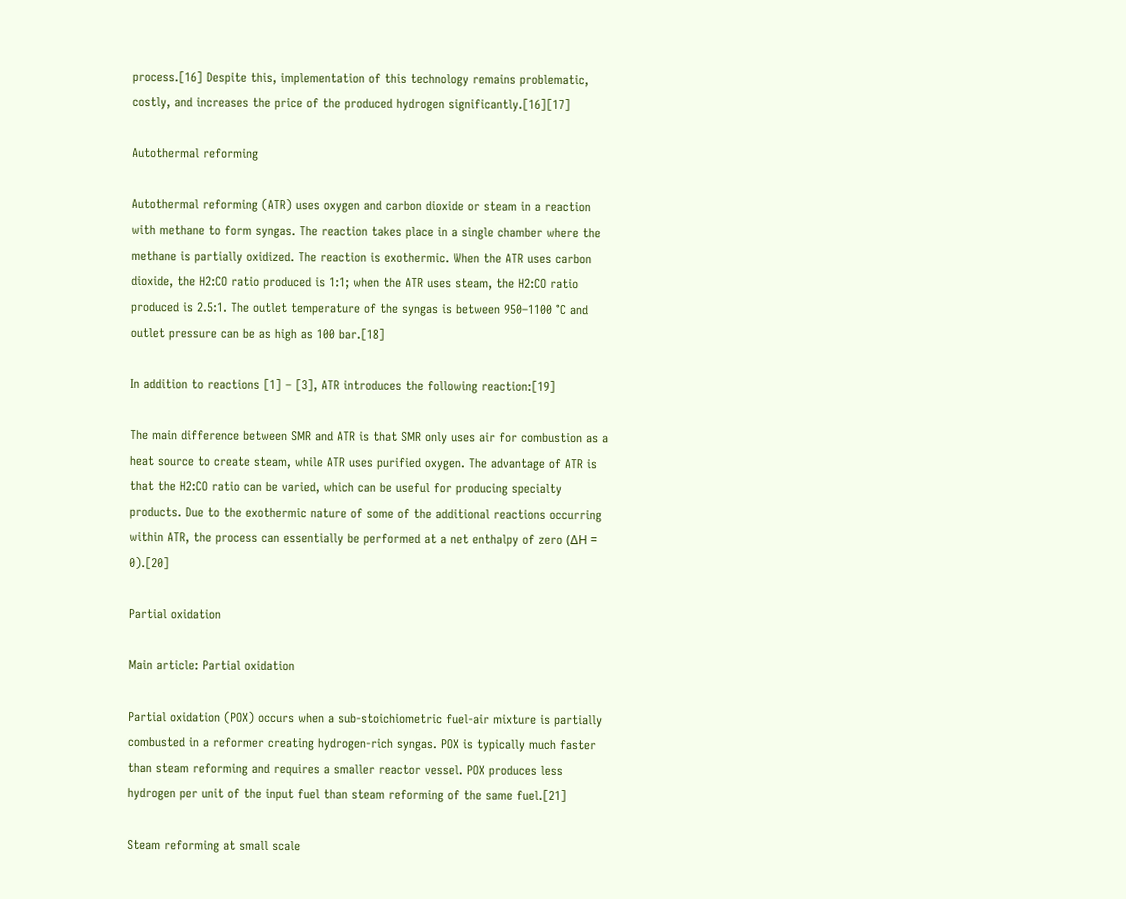process.[16] Despite this, implementation of this technology remains problematic, costly, and increases the price of the produced hydrogen significantly.[16][17]

Autothermal reforming

Autothermal reforming (ATR) uses oxygen and carbon dioxide or steam in a reaction with methane to form syngas. The reaction takes place in a single chamber where the methane is partially oxidized. The reaction is exothermic. When the ATR uses carbon dioxide, the H2:CO ratio produced is 1:1; when the ATR uses steam, the H2:CO ratio produced is 2.5:1. The outlet temperature of the syngas is between 950–1100 °C and outlet pressure can be as high as 100 bar.[18]

In addition to reactions [1] – [3], ATR introduces the following reaction:[19]

The main difference between SMR and ATR is that SMR only uses air for combustion as a heat source to create steam, while ATR uses purified oxygen. The advantage of ATR is that the H2:CO ratio can be varied, which can be useful for producing specialty products. Due to the exothermic nature of some of the additional reactions occurring within ATR, the process can essentially be performed at a net enthalpy of zero (ΔH = 0).[20]

Partial oxidation

Main article: Partial oxidation

Partial oxidation (POX) occurs when a sub-stoichiometric fuel-air mixture is partially combusted in a reformer creating hydrogen-rich syngas. POX is typically much faster than steam reforming and requires a smaller reactor vessel. POX produces less hydrogen per unit of the input fuel than steam reforming of the same fuel.[21]

Steam reforming at small scale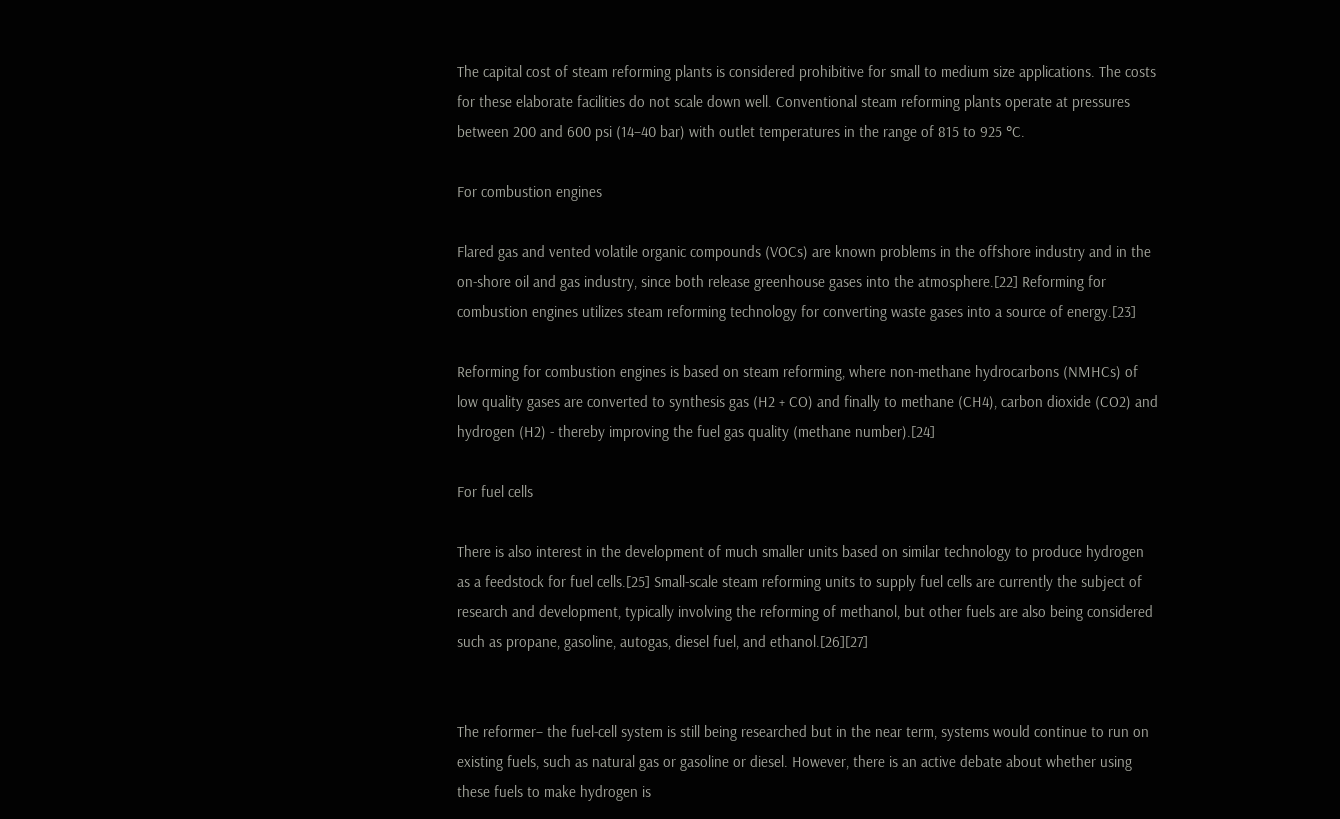The capital cost of steam reforming plants is considered prohibitive for small to medium size applications. The costs for these elaborate facilities do not scale down well. Conventional steam reforming plants operate at pressures between 200 and 600 psi (14–40 bar) with outlet temperatures in the range of 815 to 925 °C.

For combustion engines

Flared gas and vented volatile organic compounds (VOCs) are known problems in the offshore industry and in the on-shore oil and gas industry, since both release greenhouse gases into the atmosphere.[22] Reforming for combustion engines utilizes steam reforming technology for converting waste gases into a source of energy.[23]

Reforming for combustion engines is based on steam reforming, where non-methane hydrocarbons (NMHCs) of low quality gases are converted to synthesis gas (H2 + CO) and finally to methane (CH4), carbon dioxide (CO2) and hydrogen (H2) - thereby improving the fuel gas quality (methane number).[24]

For fuel cells

There is also interest in the development of much smaller units based on similar technology to produce hydrogen as a feedstock for fuel cells.[25] Small-scale steam reforming units to supply fuel cells are currently the subject of research and development, typically involving the reforming of methanol, but other fuels are also being considered such as propane, gasoline, autogas, diesel fuel, and ethanol.[26][27]


The reformer– the fuel-cell system is still being researched but in the near term, systems would continue to run on existing fuels, such as natural gas or gasoline or diesel. However, there is an active debate about whether using these fuels to make hydrogen is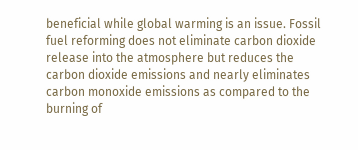beneficial while global warming is an issue. Fossil fuel reforming does not eliminate carbon dioxide release into the atmosphere but reduces the carbon dioxide emissions and nearly eliminates carbon monoxide emissions as compared to the burning of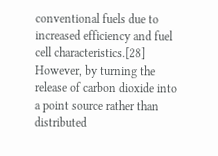conventional fuels due to increased efficiency and fuel cell characteristics.[28] However, by turning the release of carbon dioxide into a point source rather than distributed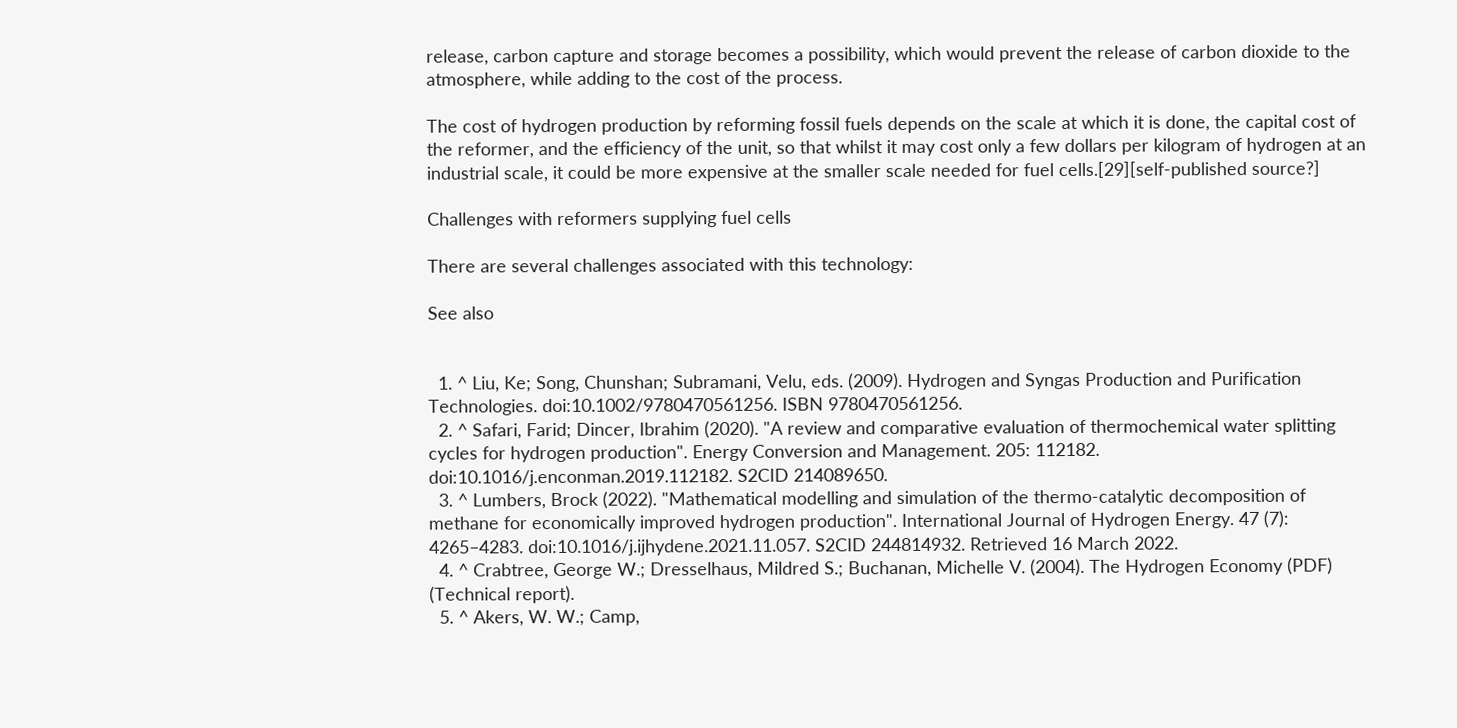release, carbon capture and storage becomes a possibility, which would prevent the release of carbon dioxide to the atmosphere, while adding to the cost of the process.

The cost of hydrogen production by reforming fossil fuels depends on the scale at which it is done, the capital cost of the reformer, and the efficiency of the unit, so that whilst it may cost only a few dollars per kilogram of hydrogen at an industrial scale, it could be more expensive at the smaller scale needed for fuel cells.[29][self-published source?]

Challenges with reformers supplying fuel cells

There are several challenges associated with this technology:

See also


  1. ^ Liu, Ke; Song, Chunshan; Subramani, Velu, eds. (2009). Hydrogen and Syngas Production and Purification Technologies. doi:10.1002/9780470561256. ISBN 9780470561256.
  2. ^ Safari, Farid; Dincer, Ibrahim (2020). "A review and comparative evaluation of thermochemical water splitting cycles for hydrogen production". Energy Conversion and Management. 205: 112182. doi:10.1016/j.enconman.2019.112182. S2CID 214089650.
  3. ^ Lumbers, Brock (2022). "Mathematical modelling and simulation of the thermo-catalytic decomposition of methane for economically improved hydrogen production". International Journal of Hydrogen Energy. 47 (7): 4265–4283. doi:10.1016/j.ijhydene.2021.11.057. S2CID 244814932. Retrieved 16 March 2022.
  4. ^ Crabtree, George W.; Dresselhaus, Mildred S.; Buchanan, Michelle V. (2004). The Hydrogen Economy (PDF) (Technical report).
  5. ^ Akers, W. W.; Camp,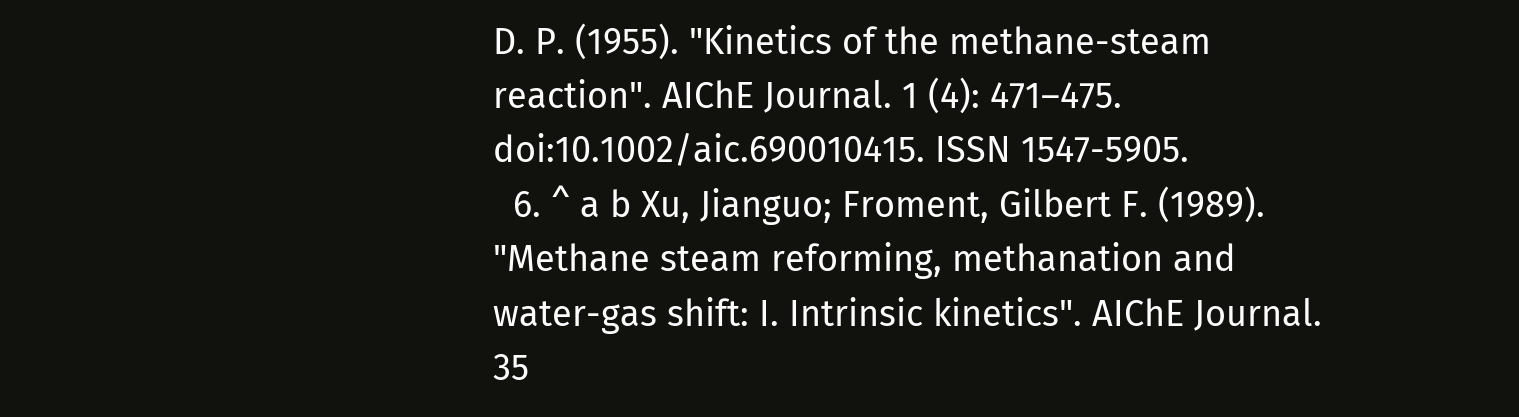D. P. (1955). "Kinetics of the methane-steam reaction". AIChE Journal. 1 (4): 471–475. doi:10.1002/aic.690010415. ISSN 1547-5905.
  6. ^ a b Xu, Jianguo; Froment, Gilbert F. (1989). "Methane steam reforming, methanation and water-gas shift: I. Intrinsic kinetics". AIChE Journal. 35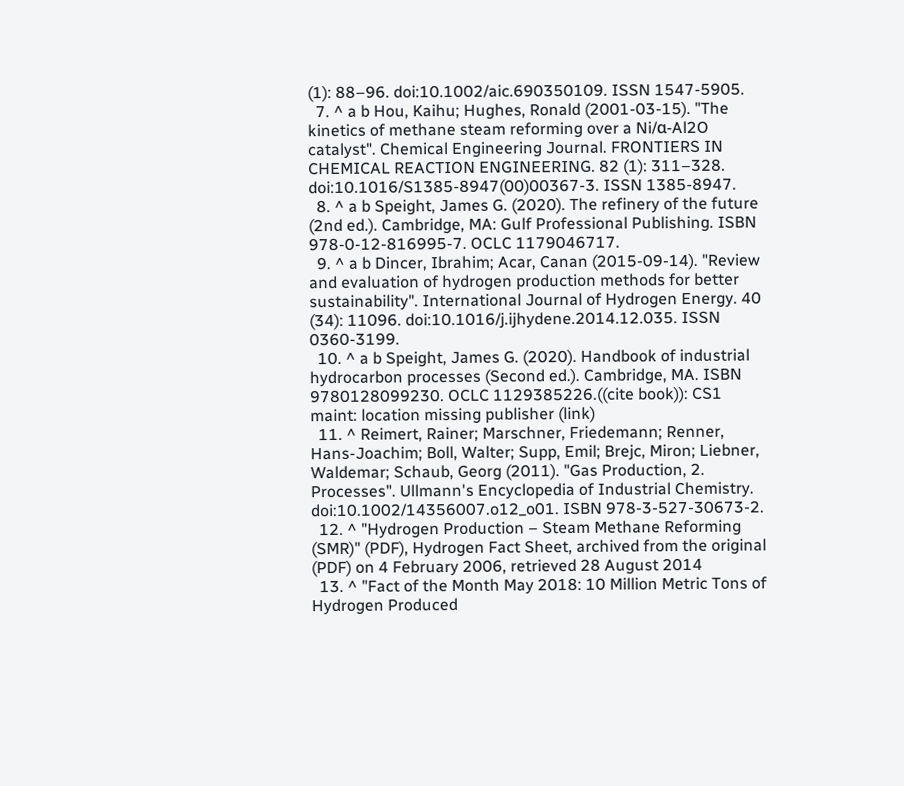(1): 88–96. doi:10.1002/aic.690350109. ISSN 1547-5905.
  7. ^ a b Hou, Kaihu; Hughes, Ronald (2001-03-15). "The kinetics of methane steam reforming over a Ni/α-Al2O catalyst". Chemical Engineering Journal. FRONTIERS IN CHEMICAL REACTION ENGINEERING. 82 (1): 311–328. doi:10.1016/S1385-8947(00)00367-3. ISSN 1385-8947.
  8. ^ a b Speight, James G. (2020). The refinery of the future (2nd ed.). Cambridge, MA: Gulf Professional Publishing. ISBN 978-0-12-816995-7. OCLC 1179046717.
  9. ^ a b Dincer, Ibrahim; Acar, Canan (2015-09-14). "Review and evaluation of hydrogen production methods for better sustainability". International Journal of Hydrogen Energy. 40 (34): 11096. doi:10.1016/j.ijhydene.2014.12.035. ISSN 0360-3199.
  10. ^ a b Speight, James G. (2020). Handbook of industrial hydrocarbon processes (Second ed.). Cambridge, MA. ISBN 9780128099230. OCLC 1129385226.((cite book)): CS1 maint: location missing publisher (link)
  11. ^ Reimert, Rainer; Marschner, Friedemann; Renner, Hans-Joachim; Boll, Walter; Supp, Emil; Brejc, Miron; Liebner, Waldemar; Schaub, Georg (2011). "Gas Production, 2. Processes". Ullmann's Encyclopedia of Industrial Chemistry. doi:10.1002/14356007.o12_o01. ISBN 978-3-527-30673-2.
  12. ^ "Hydrogen Production – Steam Methane Reforming (SMR)" (PDF), Hydrogen Fact Sheet, archived from the original (PDF) on 4 February 2006, retrieved 28 August 2014
  13. ^ "Fact of the Month May 2018: 10 Million Metric Tons of Hydrogen Produced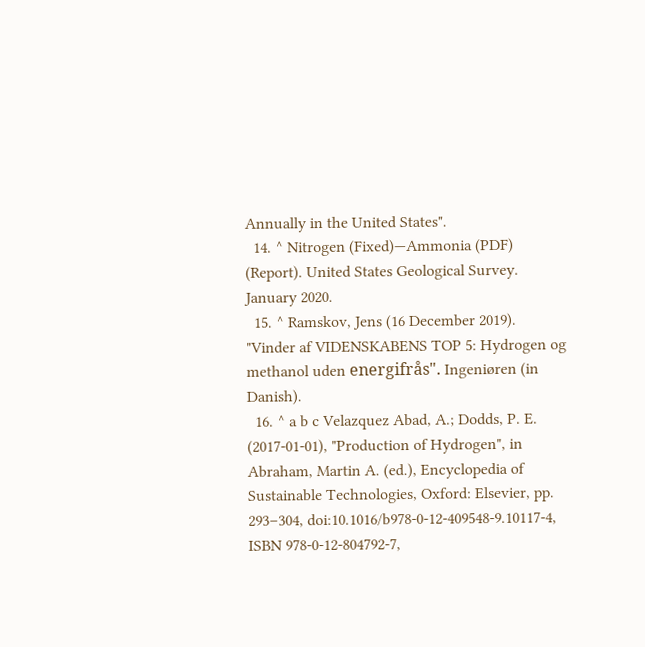Annually in the United States".
  14. ^ Nitrogen (Fixed)—Ammonia (PDF) (Report). United States Geological Survey. January 2020.
  15. ^ Ramskov, Jens (16 December 2019). "Vinder af VIDENSKABENS TOP 5: Hydrogen og methanol uden energifrås". Ingeniøren (in Danish).
  16. ^ a b c Velazquez Abad, A.; Dodds, P. E. (2017-01-01), "Production of Hydrogen", in Abraham, Martin A. (ed.), Encyclopedia of Sustainable Technologies, Oxford: Elsevier, pp. 293–304, doi:10.1016/b978-0-12-409548-9.10117-4, ISBN 978-0-12-804792-7,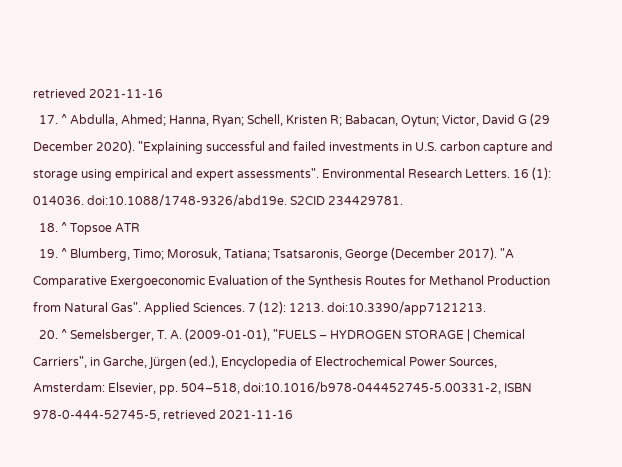retrieved 2021-11-16
  17. ^ Abdulla, Ahmed; Hanna, Ryan; Schell, Kristen R; Babacan, Oytun; Victor, David G (29 December 2020). "Explaining successful and failed investments in U.S. carbon capture and storage using empirical and expert assessments". Environmental Research Letters. 16 (1): 014036. doi:10.1088/1748-9326/abd19e. S2CID 234429781.
  18. ^ Topsoe ATR
  19. ^ Blumberg, Timo; Morosuk, Tatiana; Tsatsaronis, George (December 2017). "A Comparative Exergoeconomic Evaluation of the Synthesis Routes for Methanol Production from Natural Gas". Applied Sciences. 7 (12): 1213. doi:10.3390/app7121213.
  20. ^ Semelsberger, T. A. (2009-01-01), "FUELS – HYDROGEN STORAGE | Chemical Carriers", in Garche, Jürgen (ed.), Encyclopedia of Electrochemical Power Sources, Amsterdam: Elsevier, pp. 504–518, doi:10.1016/b978-044452745-5.00331-2, ISBN 978-0-444-52745-5, retrieved 2021-11-16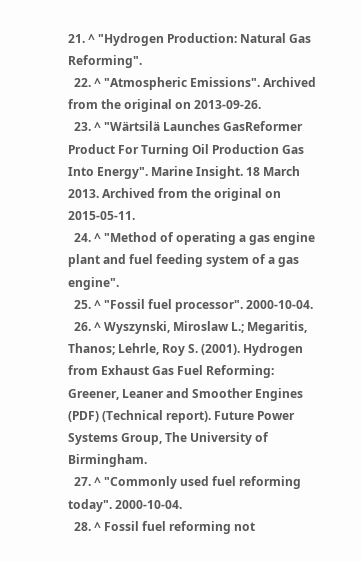21. ^ "Hydrogen Production: Natural Gas Reforming".
  22. ^ "Atmospheric Emissions". Archived from the original on 2013-09-26.
  23. ^ "Wärtsilä Launches GasReformer Product For Turning Oil Production Gas Into Energy". Marine Insight. 18 March 2013. Archived from the original on 2015-05-11.
  24. ^ "Method of operating a gas engine plant and fuel feeding system of a gas engine".
  25. ^ "Fossil fuel processor". 2000-10-04.
  26. ^ Wyszynski, Miroslaw L.; Megaritis, Thanos; Lehrle, Roy S. (2001). Hydrogen from Exhaust Gas Fuel Reforming: Greener, Leaner and Smoother Engines (PDF) (Technical report). Future Power Systems Group, The University of Birmingham.
  27. ^ "Commonly used fuel reforming today". 2000-10-04.
  28. ^ Fossil fuel reforming not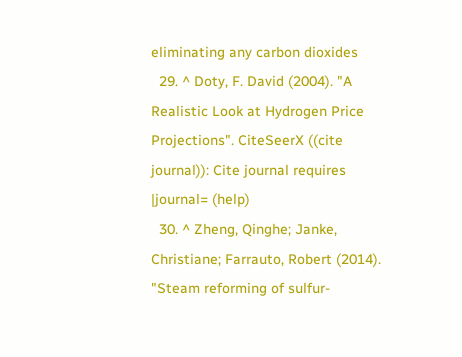eliminating any carbon dioxides
  29. ^ Doty, F. David (2004). "A Realistic Look at Hydrogen Price Projections". CiteSeerX ((cite journal)): Cite journal requires |journal= (help)
  30. ^ Zheng, Qinghe; Janke, Christiane; Farrauto, Robert (2014). "Steam reforming of sulfur-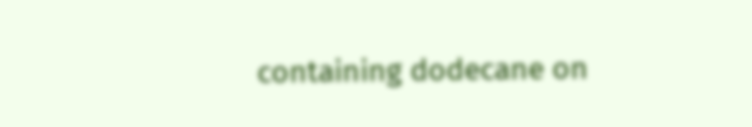containing dodecane on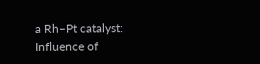a Rh–Pt catalyst: Influence of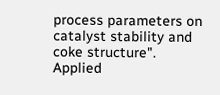process parameters on catalyst stability and coke structure". Applied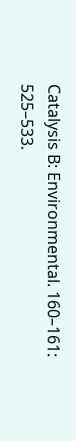Catalysis B: Environmental. 160–161: 525–533.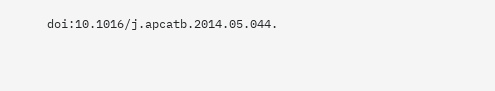doi:10.1016/j.apcatb.2014.05.044.